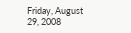Friday, August 29, 2008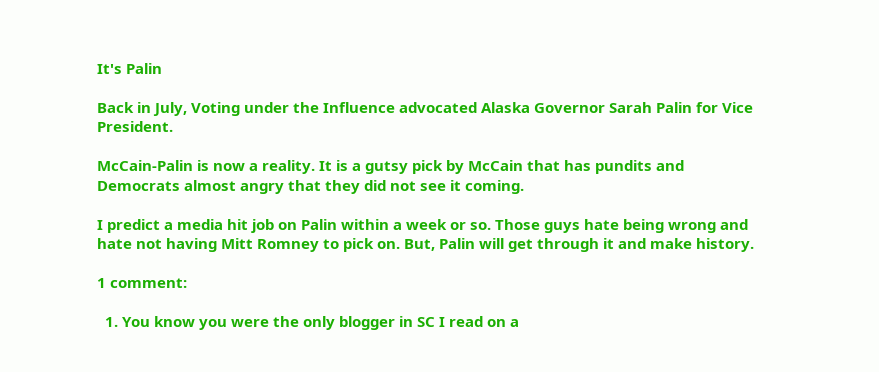It's Palin

Back in July, Voting under the Influence advocated Alaska Governor Sarah Palin for Vice President.

McCain-Palin is now a reality. It is a gutsy pick by McCain that has pundits and Democrats almost angry that they did not see it coming.

I predict a media hit job on Palin within a week or so. Those guys hate being wrong and hate not having Mitt Romney to pick on. But, Palin will get through it and make history.

1 comment:

  1. You know you were the only blogger in SC I read on a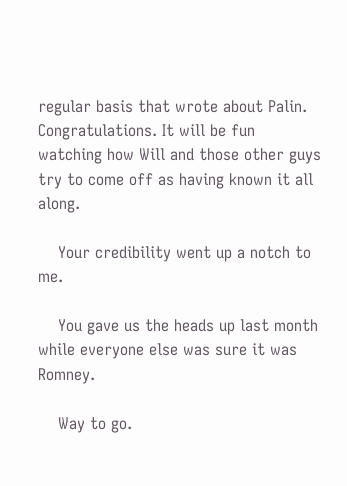regular basis that wrote about Palin. Congratulations. It will be fun watching how Will and those other guys try to come off as having known it all along.

    Your credibility went up a notch to me.

    You gave us the heads up last month while everyone else was sure it was Romney.

    Way to go.